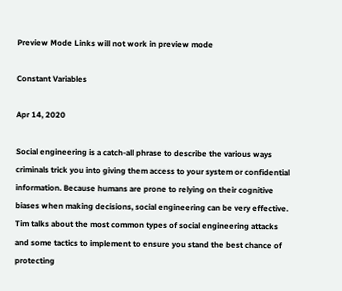Preview Mode Links will not work in preview mode

Constant Variables

Apr 14, 2020

Social engineering is a catch-all phrase to describe the various ways criminals trick you into giving them access to your system or confidential information. Because humans are prone to relying on their cognitive biases when making decisions, social engineering can be very effective. Tim talks about the most common types of social engineering attacks and some tactics to implement to ensure you stand the best chance of protecting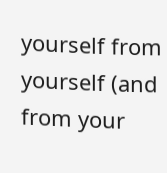yourself from yourself (and from your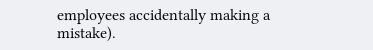employees accidentally making a mistake).